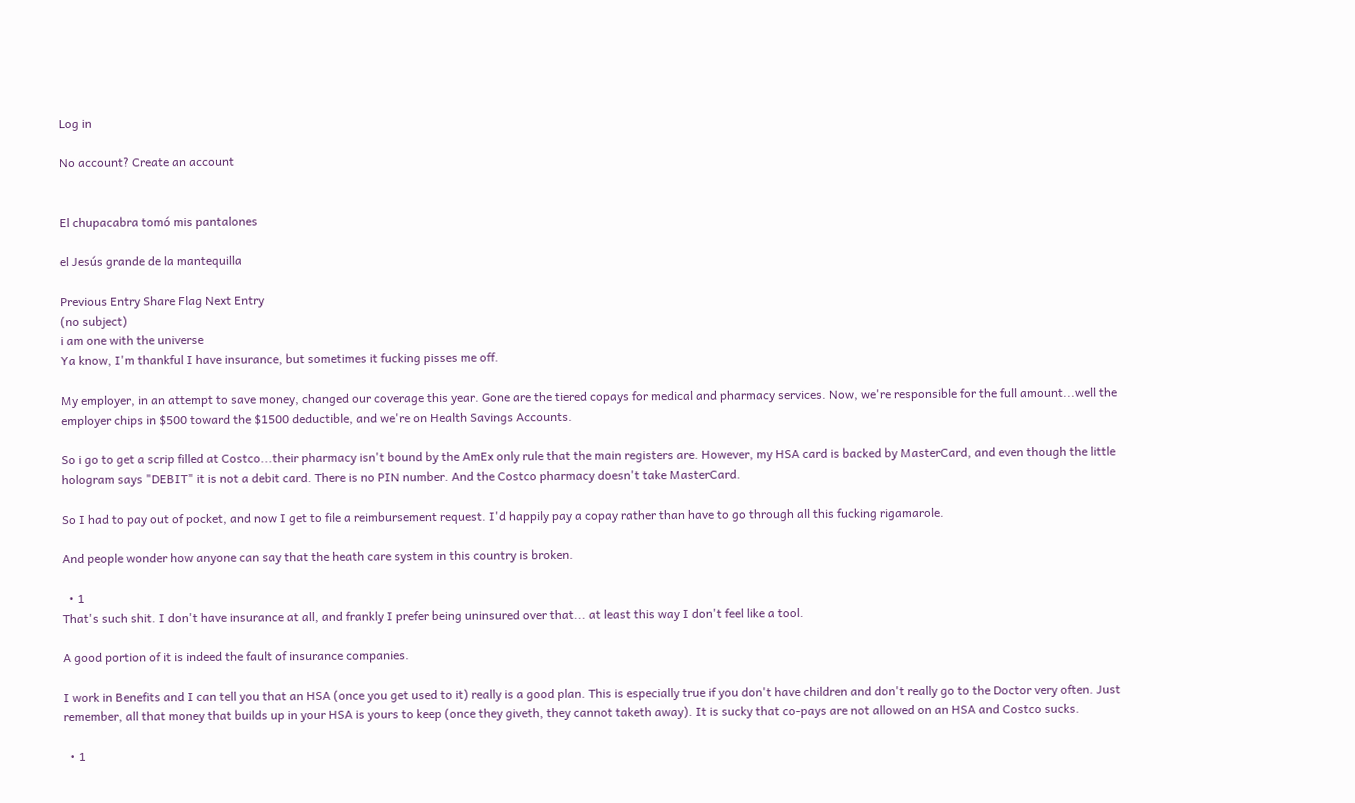Log in

No account? Create an account


El chupacabra tomó mis pantalones

el Jesús grande de la mantequilla

Previous Entry Share Flag Next Entry
(no subject)
i am one with the universe
Ya know, I'm thankful I have insurance, but sometimes it fucking pisses me off.

My employer, in an attempt to save money, changed our coverage this year. Gone are the tiered copays for medical and pharmacy services. Now, we're responsible for the full amount...well the employer chips in $500 toward the $1500 deductible, and we're on Health Savings Accounts.

So i go to get a scrip filled at Costco...their pharmacy isn't bound by the AmEx only rule that the main registers are. However, my HSA card is backed by MasterCard, and even though the little hologram says "DEBIT" it is not a debit card. There is no PIN number. And the Costco pharmacy doesn't take MasterCard.

So I had to pay out of pocket, and now I get to file a reimbursement request. I'd happily pay a copay rather than have to go through all this fucking rigamarole.

And people wonder how anyone can say that the heath care system in this country is broken.

  • 1
That's such shit. I don't have insurance at all, and frankly I prefer being uninsured over that... at least this way I don't feel like a tool.

A good portion of it is indeed the fault of insurance companies.

I work in Benefits and I can tell you that an HSA (once you get used to it) really is a good plan. This is especially true if you don't have children and don't really go to the Doctor very often. Just remember, all that money that builds up in your HSA is yours to keep (once they giveth, they cannot taketh away). It is sucky that co-pays are not allowed on an HSA and Costco sucks.

  • 1